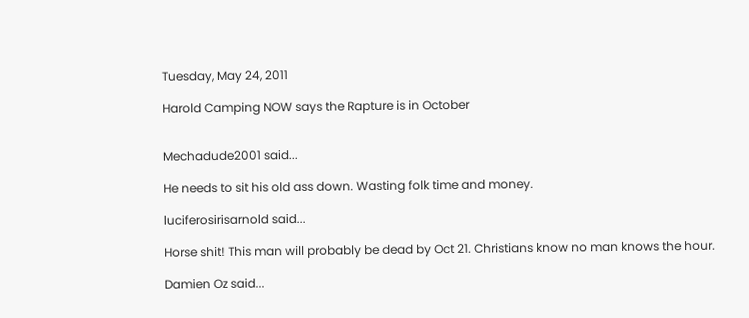Tuesday, May 24, 2011

Harold Camping NOW says the Rapture is in October


Mechadude2001 said...

He needs to sit his old ass down. Wasting folk time and money.

luciferosirisarnold said...

Horse shit! This man will probably be dead by Oct 21. Christians know no man knows the hour.

Damien Oz said...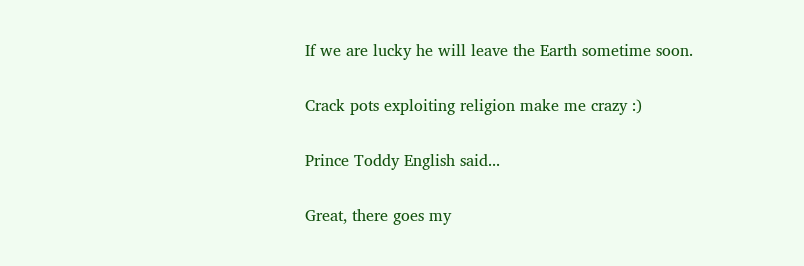If we are lucky he will leave the Earth sometime soon.

Crack pots exploiting religion make me crazy :)

Prince Toddy English said...

Great, there goes my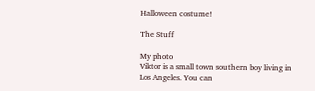Halloween costume!

The Stuff

My photo
Viktor is a small town southern boy living in Los Angeles. You can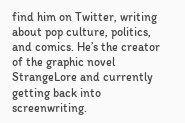find him on Twitter, writing about pop culture, politics, and comics. He’s the creator of the graphic novel StrangeLore and currently getting back into screenwriting.